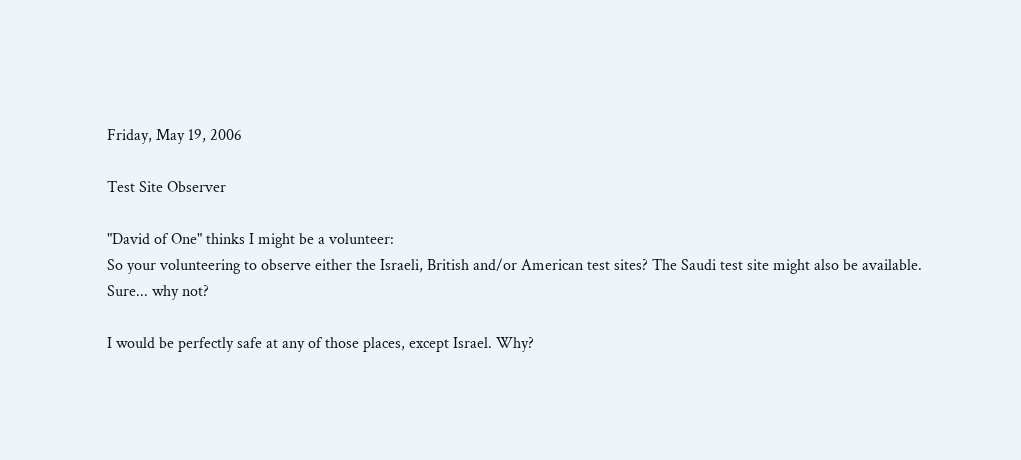Friday, May 19, 2006

Test Site Observer

"David of One" thinks I might be a volunteer:
So your volunteering to observe either the Israeli, British and/or American test sites? The Saudi test site might also be available.
Sure... why not?

I would be perfectly safe at any of those places, except Israel. Why?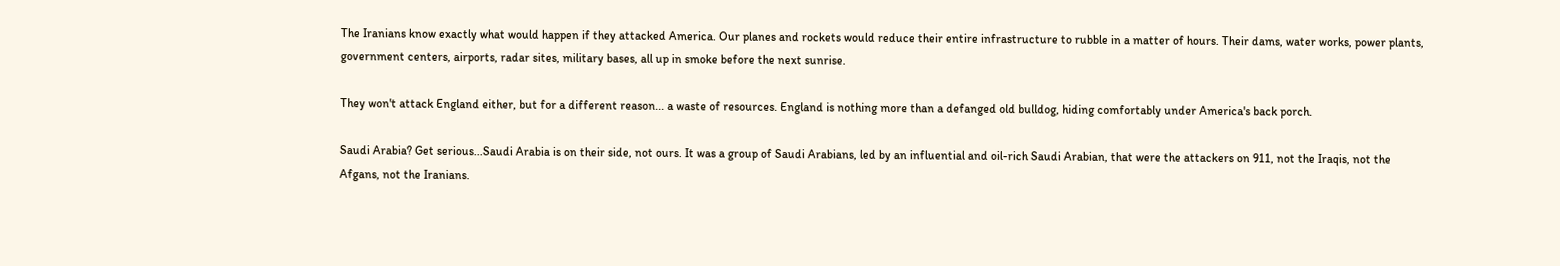The Iranians know exactly what would happen if they attacked America. Our planes and rockets would reduce their entire infrastructure to rubble in a matter of hours. Their dams, water works, power plants, government centers, airports, radar sites, military bases, all up in smoke before the next sunrise.

They won't attack England either, but for a different reason... a waste of resources. England is nothing more than a defanged old bulldog, hiding comfortably under America's back porch.

Saudi Arabia? Get serious...Saudi Arabia is on their side, not ours. It was a group of Saudi Arabians, led by an influential and oil-rich Saudi Arabian, that were the attackers on 911, not the Iraqis, not the Afgans, not the Iranians.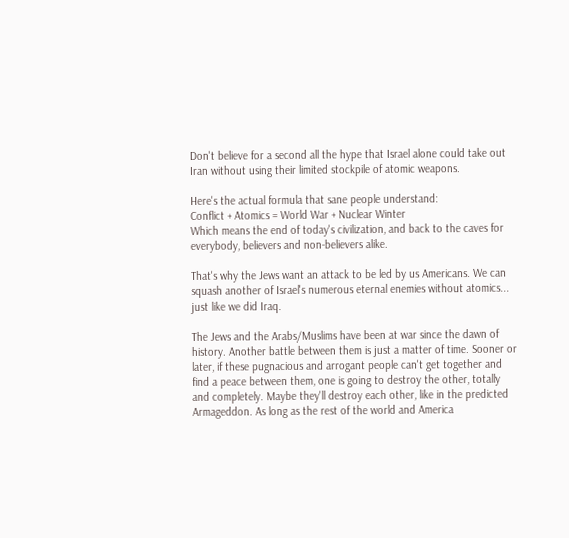Don't believe for a second all the hype that Israel alone could take out Iran without using their limited stockpile of atomic weapons.

Here's the actual formula that sane people understand:
Conflict + Atomics = World War + Nuclear Winter
Which means the end of today's civilization, and back to the caves for everybody, believers and non-believers alike.

That's why the Jews want an attack to be led by us Americans. We can squash another of Israel's numerous eternal enemies without atomics... just like we did Iraq.

The Jews and the Arabs/Muslims have been at war since the dawn of history. Another battle between them is just a matter of time. Sooner or later, if these pugnacious and arrogant people can't get together and find a peace between them, one is going to destroy the other, totally and completely. Maybe they'll destroy each other, like in the predicted Armageddon. As long as the rest of the world and America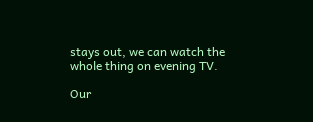stays out, we can watch the whole thing on evening TV.

Our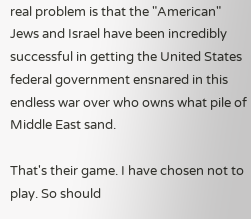real problem is that the "American" Jews and Israel have been incredibly successful in getting the United States federal government ensnared in this endless war over who owns what pile of Middle East sand.

That's their game. I have chosen not to play. So should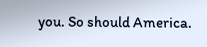you. So should America.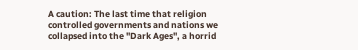A caution: The last time that religion controlled governments and nations we collapsed into the "Dark Ages", a horrid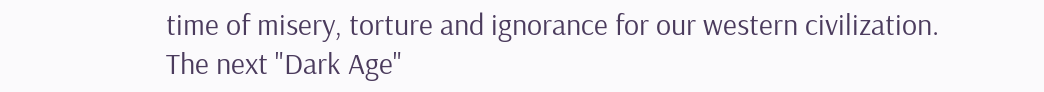time of misery, torture and ignorance for our western civilization. The next "Dark Age"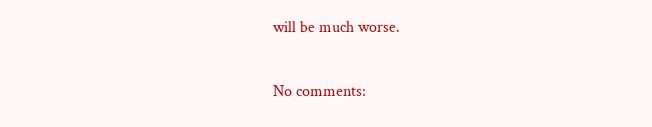will be much worse.

No comments: